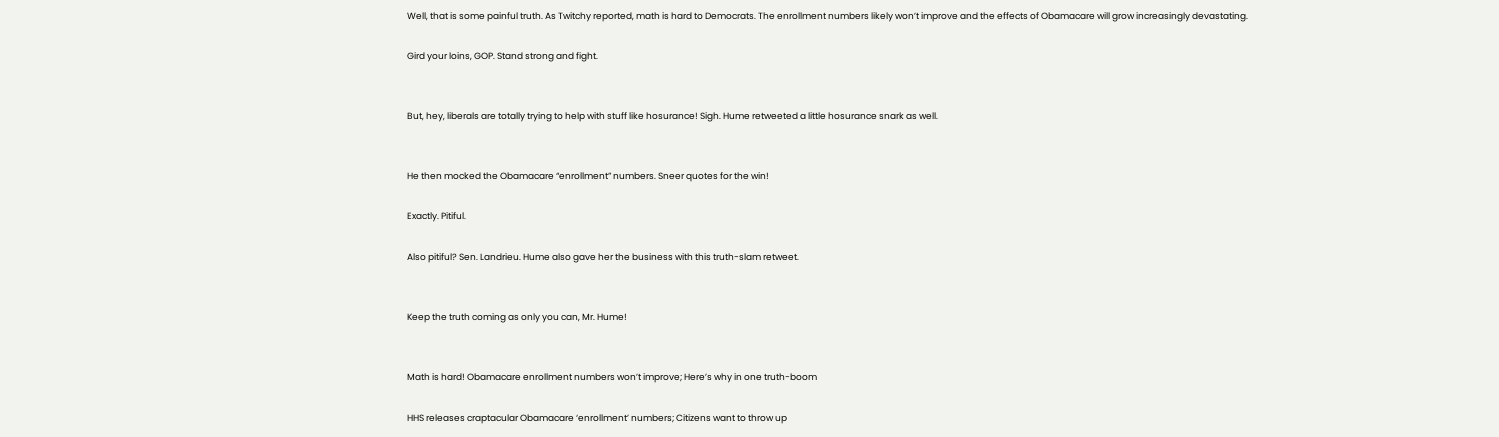Well, that is some painful truth. As Twitchy reported, math is hard to Democrats. The enrollment numbers likely won’t improve and the effects of Obamacare will grow increasingly devastating.

Gird your loins, GOP. Stand strong and fight.


But, hey, liberals are totally trying to help with stuff like hosurance! Sigh. Hume retweeted a little hosurance snark as well.


He then mocked the Obamacare “enrollment” numbers. Sneer quotes for the win!

Exactly. Pitiful.

Also pitiful? Sen. Landrieu. Hume also gave her the business with this truth-slam retweet.


Keep the truth coming as only you can, Mr. Hume!


Math is hard! Obamacare enrollment numbers won’t improve; Here’s why in one truth-boom

HHS releases craptacular Obamacare ‘enrollment’ numbers; Citizens want to throw up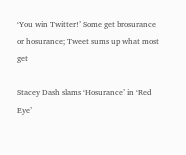‘You win Twitter!’ Some get brosurance or hosurance; Tweet sums up what most get

Stacey Dash slams ‘Hosurance’ in ‘Red Eye’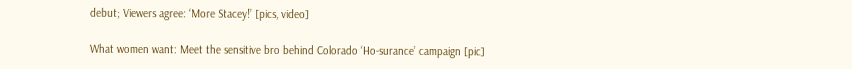debut; Viewers agree: ‘More Stacey!’ [pics, video]

What women want: Meet the sensitive bro behind Colorado ‘Ho-surance’ campaign [pic]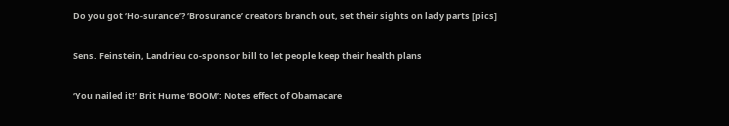Do you got ‘Ho-surance’? ‘Brosurance’ creators branch out, set their sights on lady parts [pics]

Sens. Feinstein, Landrieu co-sponsor bill to let people keep their health plans

‘You nailed it!’ Brit Hume ‘BOOM’: Notes effect of Obamacare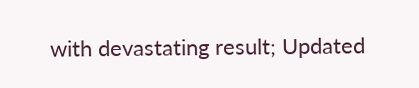with devastating result; Updated